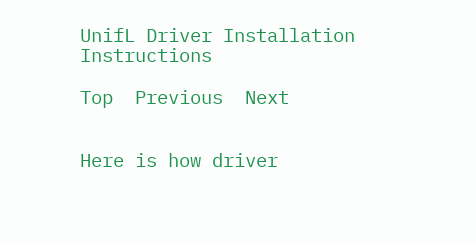UnifL Driver Installation Instructions

Top  Previous  Next


Here is how driver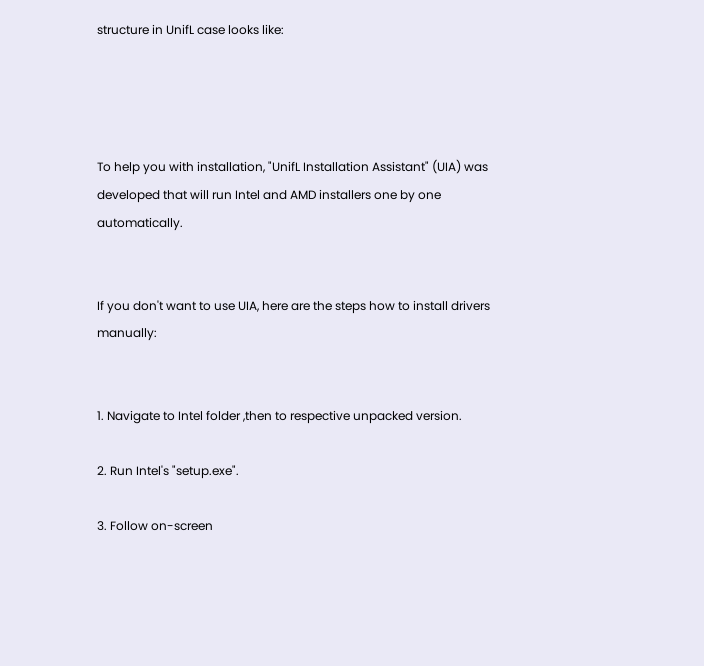structure in UnifL case looks like:




To help you with installation, "UnifL Installation Assistant" (UIA) was developed that will run Intel and AMD installers one by one automatically.


If you don't want to use UIA, here are the steps how to install drivers manually:


1. Navigate to Intel folder ,then to respective unpacked version.

2. Run Intel's "setup.exe".

3. Follow on-screen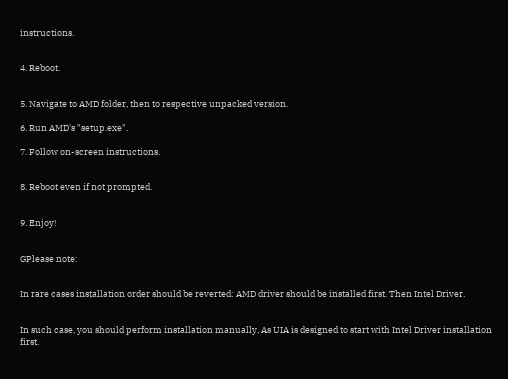instructions.


4. Reboot.


5. Navigate to AMD folder, then to respective unpacked version.

6. Run AMD's "setup.exe".

7. Follow on-screen instructions.


8. Reboot even if not prompted.


9. Enjoy!


GPlease note:


In rare cases installation order should be reverted: AMD driver should be installed first. Then Intel Driver.


In such case, you should perform installation manually, As UIA is designed to start with Intel Driver installation first.